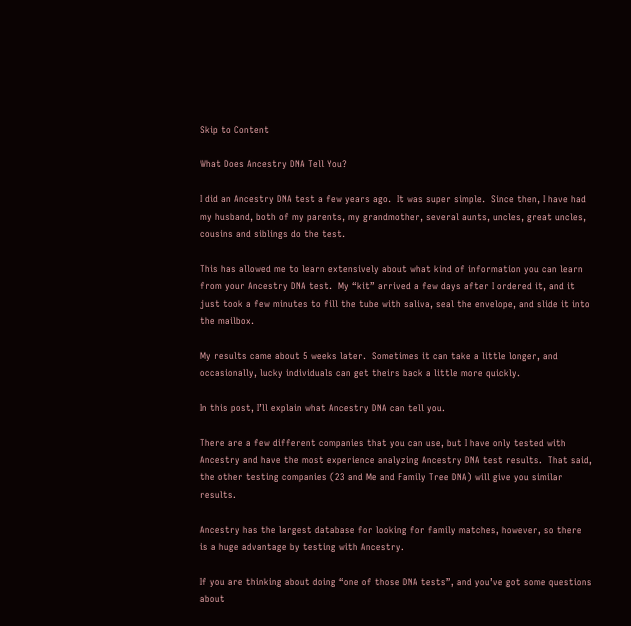Skip to Content

What Does Ancestry DNA Tell You?

I did an Ancestry DNA test a few years ago.  It was super simple.  Since then, I have had my husband, both of my parents, my grandmother, several aunts, uncles, great uncles, cousins and siblings do the test.

This has allowed me to learn extensively about what kind of information you can learn from your Ancestry DNA test.  My “kit” arrived a few days after I ordered it, and it just took a few minutes to fill the tube with saliva, seal the envelope, and slide it into the mailbox.

My results came about 5 weeks later.  Sometimes it can take a little longer, and occasionally, lucky individuals can get theirs back a little more quickly.

In this post, I’ll explain what Ancestry DNA can tell you.

There are a few different companies that you can use, but I have only tested with Ancestry and have the most experience analyzing Ancestry DNA test results.  That said, the other testing companies (23 and Me and Family Tree DNA) will give you similar results.

Ancestry has the largest database for looking for family matches, however, so there is a huge advantage by testing with Ancestry.

If you are thinking about doing “one of those DNA tests”, and you’ve got some questions about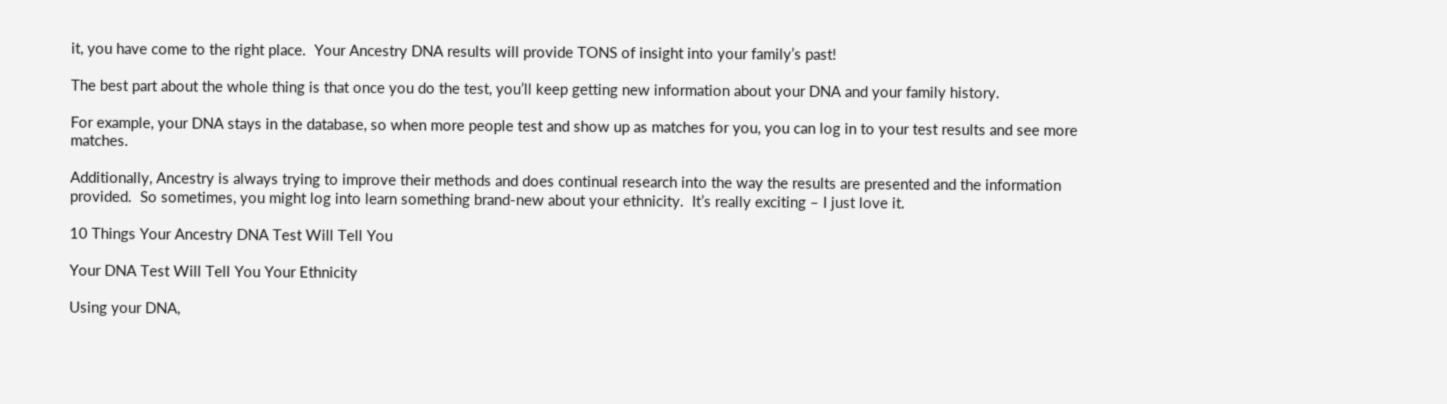it, you have come to the right place.  Your Ancestry DNA results will provide TONS of insight into your family’s past!

The best part about the whole thing is that once you do the test, you’ll keep getting new information about your DNA and your family history.

For example, your DNA stays in the database, so when more people test and show up as matches for you, you can log in to your test results and see more matches.

Additionally, Ancestry is always trying to improve their methods and does continual research into the way the results are presented and the information provided.  So sometimes, you might log into learn something brand-new about your ethnicity.  It’s really exciting – I just love it.

10 Things Your Ancestry DNA Test Will Tell You

Your DNA Test Will Tell You Your Ethnicity

Using your DNA,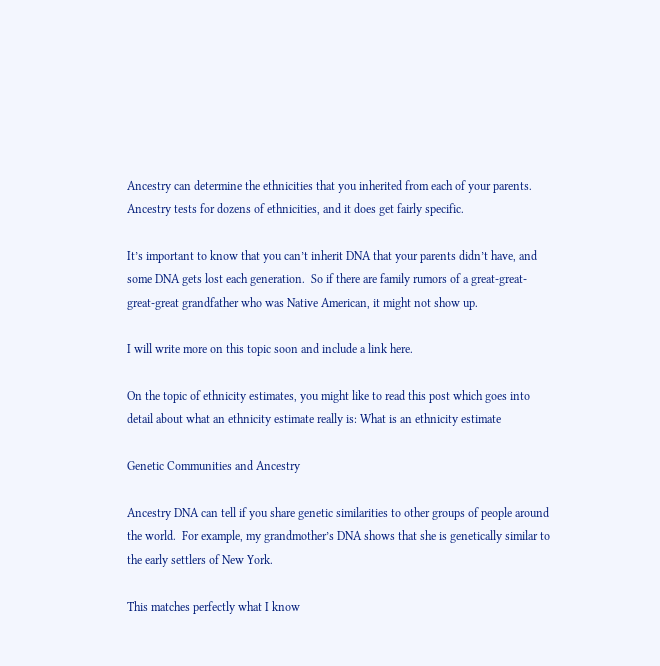Ancestry can determine the ethnicities that you inherited from each of your parents.  Ancestry tests for dozens of ethnicities, and it does get fairly specific.

It’s important to know that you can’t inherit DNA that your parents didn’t have, and some DNA gets lost each generation.  So if there are family rumors of a great-great-great-great grandfather who was Native American, it might not show up.

I will write more on this topic soon and include a link here.

On the topic of ethnicity estimates, you might like to read this post which goes into detail about what an ethnicity estimate really is: What is an ethnicity estimate

Genetic Communities and Ancestry

Ancestry DNA can tell if you share genetic similarities to other groups of people around the world.  For example, my grandmother’s DNA shows that she is genetically similar to the early settlers of New York.

This matches perfectly what I know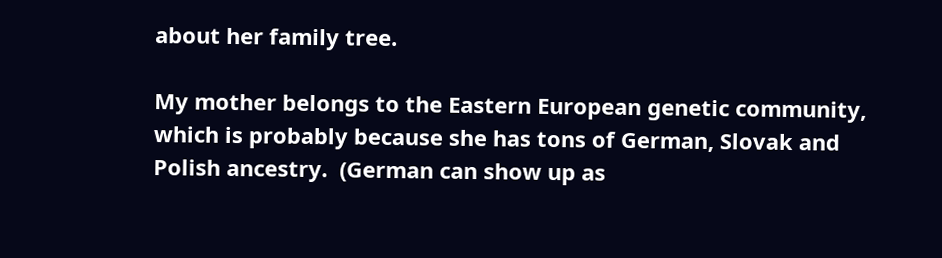about her family tree.

My mother belongs to the Eastern European genetic community, which is probably because she has tons of German, Slovak and Polish ancestry.  (German can show up as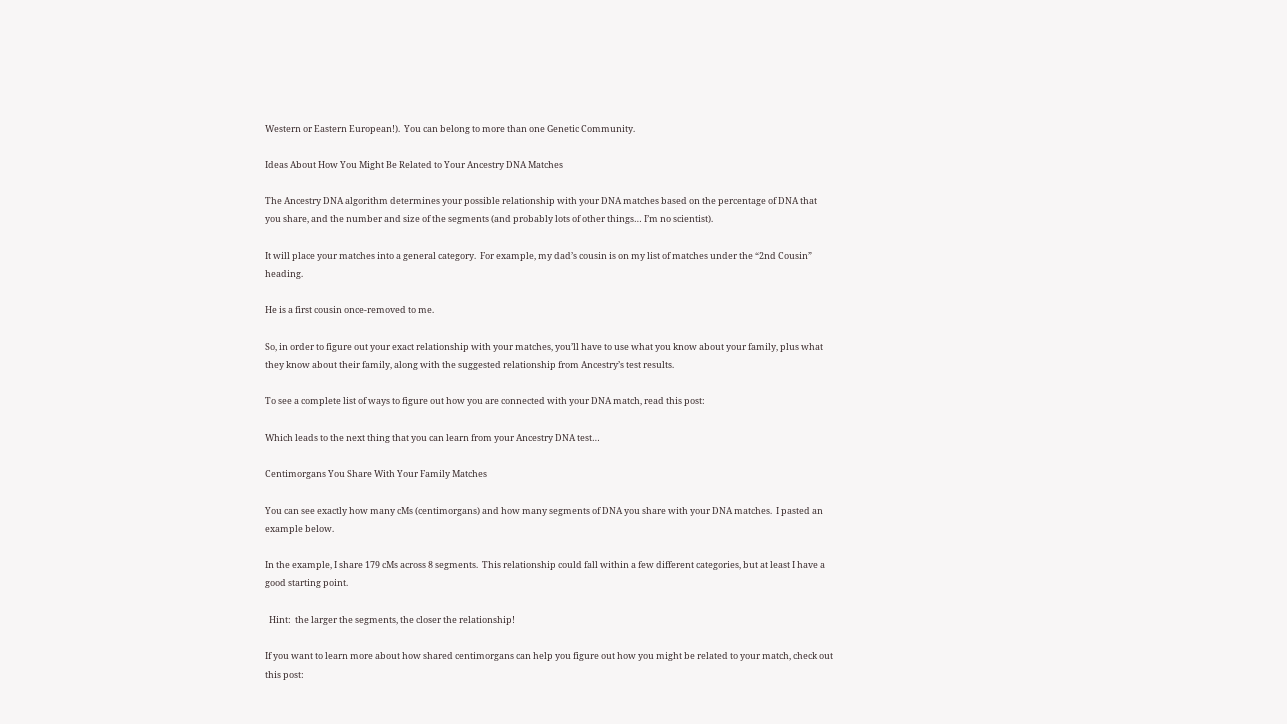Western or Eastern European!).  You can belong to more than one Genetic Community.

Ideas About How You Might Be Related to Your Ancestry DNA Matches

The Ancestry DNA algorithm determines your possible relationship with your DNA matches based on the percentage of DNA that you share, and the number and size of the segments (and probably lots of other things… I’m no scientist).

It will place your matches into a general category.  For example, my dad’s cousin is on my list of matches under the “2nd Cousin” heading.

He is a first cousin once-removed to me.

So, in order to figure out your exact relationship with your matches, you’ll have to use what you know about your family, plus what they know about their family, along with the suggested relationship from Ancestry’s test results.

To see a complete list of ways to figure out how you are connected with your DNA match, read this post:

Which leads to the next thing that you can learn from your Ancestry DNA test…

Centimorgans You Share With Your Family Matches

You can see exactly how many cMs (centimorgans) and how many segments of DNA you share with your DNA matches.  I pasted an example below.

In the example, I share 179 cMs across 8 segments.  This relationship could fall within a few different categories, but at least I have a good starting point.

  Hint:  the larger the segments, the closer the relationship!

If you want to learn more about how shared centimorgans can help you figure out how you might be related to your match, check out this post: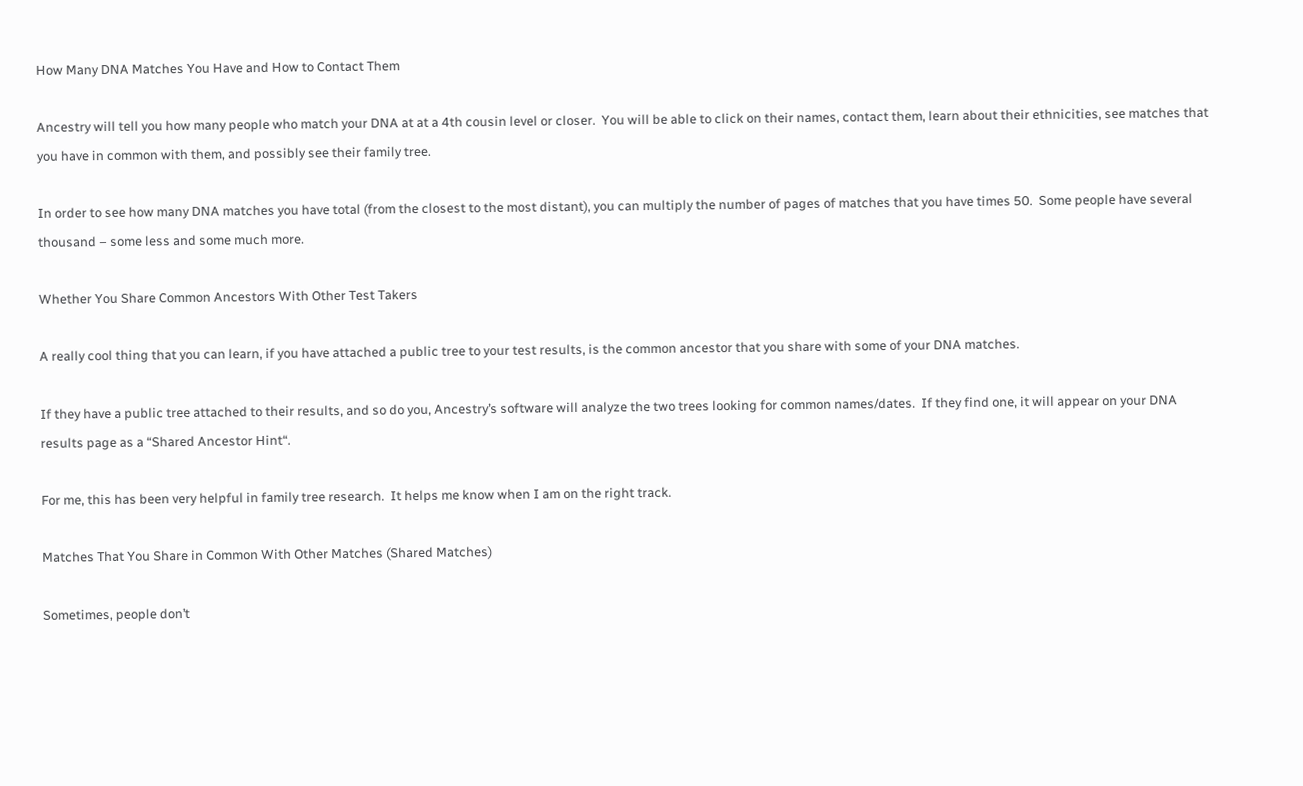How Many DNA Matches You Have and How to Contact Them

Ancestry will tell you how many people who match your DNA at at a 4th cousin level or closer.  You will be able to click on their names, contact them, learn about their ethnicities, see matches that you have in common with them, and possibly see their family tree.

In order to see how many DNA matches you have total (from the closest to the most distant), you can multiply the number of pages of matches that you have times 50.  Some people have several thousand – some less and some much more.

Whether You Share Common Ancestors With Other Test Takers

A really cool thing that you can learn, if you have attached a public tree to your test results, is the common ancestor that you share with some of your DNA matches.

If they have a public tree attached to their results, and so do you, Ancestry’s software will analyze the two trees looking for common names/dates.  If they find one, it will appear on your DNA results page as a “Shared Ancestor Hint“.

For me, this has been very helpful in family tree research.  It helps me know when I am on the right track.

Matches That You Share in Common With Other Matches (Shared Matches)

Sometimes, people don’t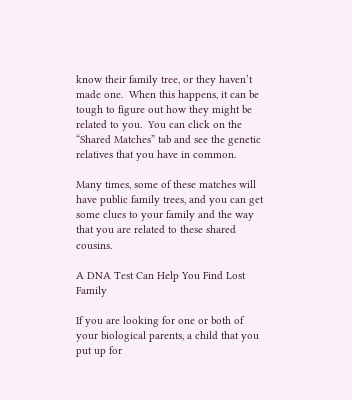know their family tree, or they haven’t made one.  When this happens, it can be tough to figure out how they might be related to you.  You can click on the “Shared Matches” tab and see the genetic relatives that you have in common.

Many times, some of these matches will have public family trees, and you can get some clues to your family and the way that you are related to these shared cousins.

A DNA Test Can Help You Find Lost Family

If you are looking for one or both of your biological parents, a child that you put up for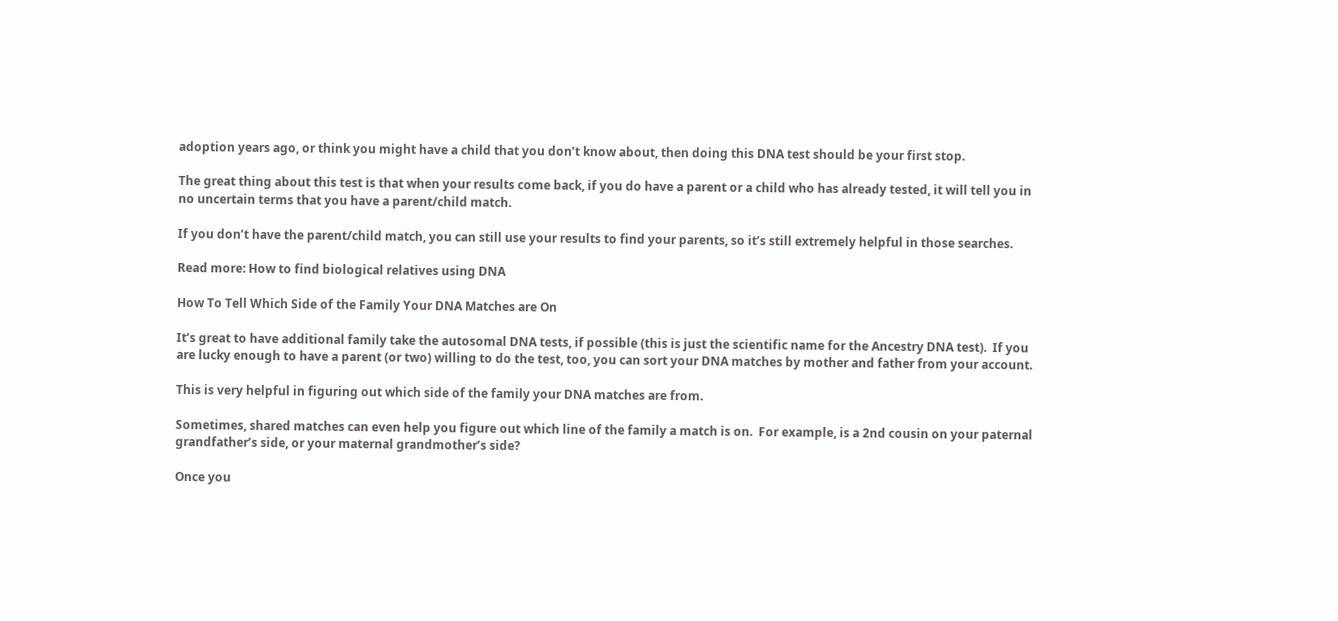adoption years ago, or think you might have a child that you don’t know about, then doing this DNA test should be your first stop.

The great thing about this test is that when your results come back, if you do have a parent or a child who has already tested, it will tell you in no uncertain terms that you have a parent/child match.

If you don’t have the parent/child match, you can still use your results to find your parents, so it’s still extremely helpful in those searches.

Read more: How to find biological relatives using DNA

How To Tell Which Side of the Family Your DNA Matches are On

It’s great to have additional family take the autosomal DNA tests, if possible (this is just the scientific name for the Ancestry DNA test).  If you are lucky enough to have a parent (or two) willing to do the test, too, you can sort your DNA matches by mother and father from your account.

This is very helpful in figuring out which side of the family your DNA matches are from.

Sometimes, shared matches can even help you figure out which line of the family a match is on.  For example, is a 2nd cousin on your paternal grandfather’s side, or your maternal grandmother’s side?

Once you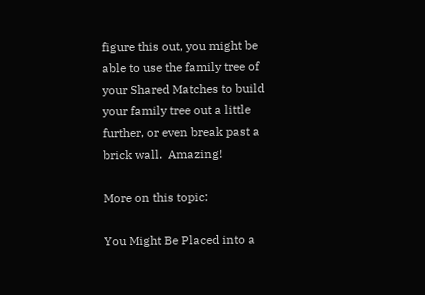figure this out, you might be able to use the family tree of your Shared Matches to build your family tree out a little further, or even break past a brick wall.  Amazing!

More on this topic:

You Might Be Placed into a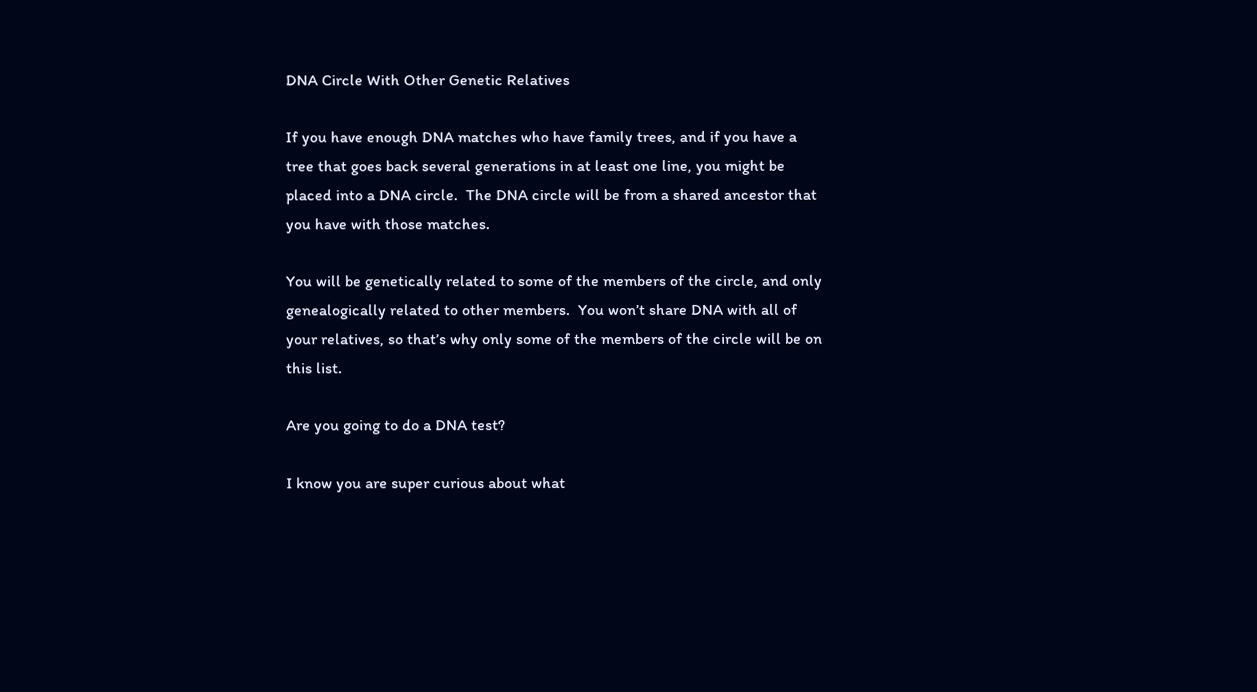DNA Circle With Other Genetic Relatives

If you have enough DNA matches who have family trees, and if you have a tree that goes back several generations in at least one line, you might be placed into a DNA circle.  The DNA circle will be from a shared ancestor that you have with those matches.

You will be genetically related to some of the members of the circle, and only genealogically related to other members.  You won’t share DNA with all of your relatives, so that’s why only some of the members of the circle will be on this list.

Are you going to do a DNA test?

I know you are super curious about what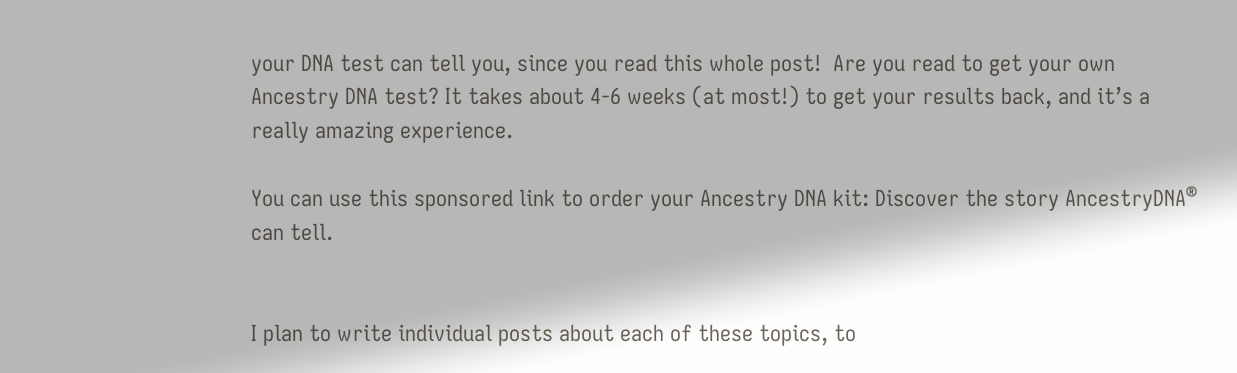your DNA test can tell you, since you read this whole post!  Are you read to get your own Ancestry DNA test? It takes about 4-6 weeks (at most!) to get your results back, and it’s a really amazing experience.

You can use this sponsored link to order your Ancestry DNA kit: Discover the story AncestryDNA® can tell.


I plan to write individual posts about each of these topics, to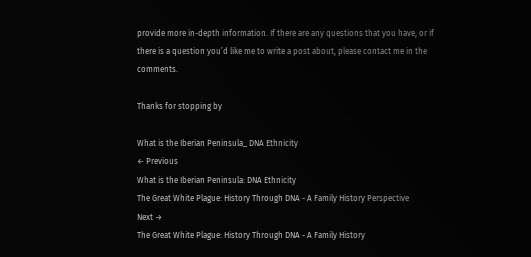provide more in-depth information. If there are any questions that you have, or if there is a question you’d like me to write a post about, please contact me in the comments.

Thanks for stopping by

What is the Iberian Peninsula_ DNA Ethnicity
← Previous
What is the Iberian Peninsula: DNA Ethnicity
The Great White Plague: History Through DNA - A Family History Perspective
Next →
The Great White Plague: History Through DNA - A Family History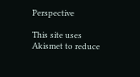Perspective

This site uses Akismet to reduce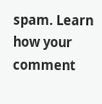spam. Learn how your comment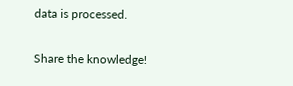data is processed.

Share the knowledge!